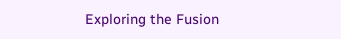Exploring the Fusion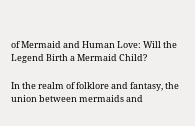of Mermaid and Human Love: Will the Legend Birth a Mermaid Child?

In the realm of folklore and fantasy, the union between mermaids and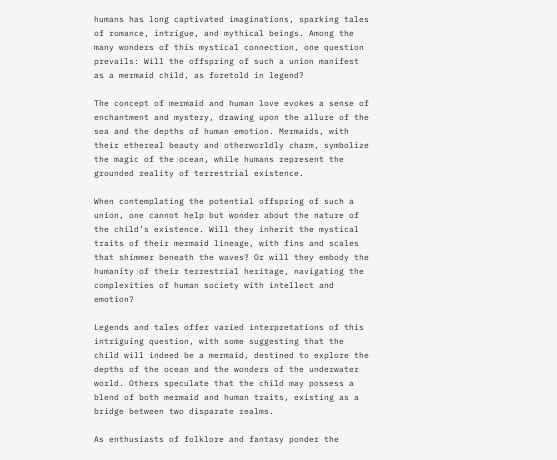humans has long captivated imaginations, sparking tales of romance, intrigue, and mythical beings. Among the many wonders of this mystical connection, one question prevails: Will the offspring of such a union manifest as a mermaid child, as foretold in legend?

The concept of mermaid and human love evokes a sense of enchantment and mystery, drawing upon the allure of the sea and the depths of human emotion. Mermaids, with their ethereal beauty and otherworldly charm, symbolize the magic of the ocean, while humans represent the grounded reality of terrestrial existence.

When contemplating the potential offspring of such a union, one cannot help but wonder about the nature of the child’s existence. Will they inherit the mystical traits of their mermaid lineage, with fins and scales that shimmer beneath the waves? Or will they embody the humanity of their terrestrial heritage, navigating the complexities of human society with intellect and emotion?

Legends and tales offer varied interpretations of this intriguing question, with some suggesting that the child will indeed be a mermaid, destined to explore the depths of the ocean and the wonders of the underwater world. Others speculate that the child may possess a blend of both mermaid and human traits, existing as a bridge between two disparate realms.

As enthusiasts of folklore and fantasy ponder the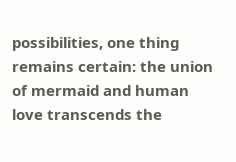possibilities, one thing remains certain: the union of mermaid and human love transcends the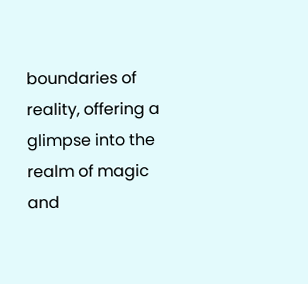boundaries of reality, offering a glimpse into the realm of magic and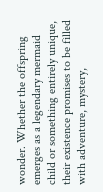wonder. Whether the offspring emerges as a legendary mermaid child or something entirely unique, their existence promises to be filled with adventure, mystery,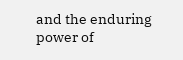and the enduring power of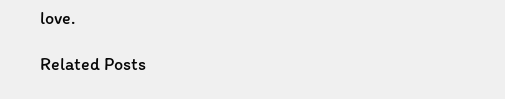love.

Related Posts